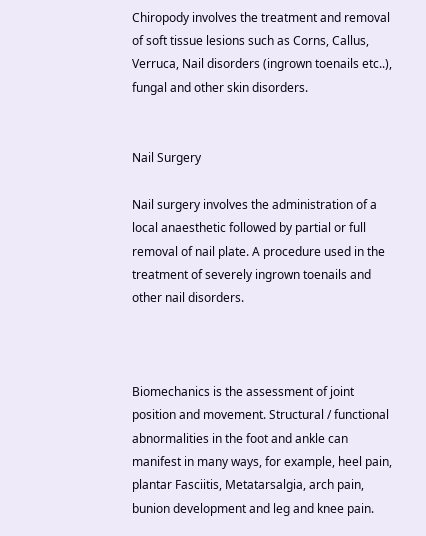Chiropody involves the treatment and removal of soft tissue lesions such as Corns, Callus, Verruca, Nail disorders (ingrown toenails etc..), fungal and other skin disorders.


Nail Surgery

Nail surgery involves the administration of a local anaesthetic followed by partial or full removal of nail plate. A procedure used in the treatment of severely ingrown toenails and other nail disorders.



Biomechanics is the assessment of joint position and movement. Structural / functional abnormalities in the foot and ankle can manifest in many ways, for example, heel pain, plantar Fasciitis, Metatarsalgia, arch pain, bunion development and leg and knee pain.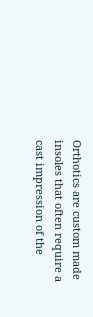Orthotics are custom made insoles that often require a cast impression of the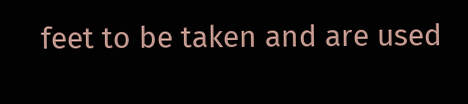feet to be taken and are used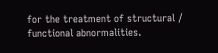for the treatment of structural / functional abnormalities.